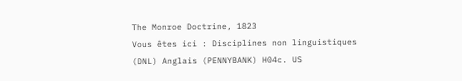The Monroe Doctrine, 1823
Vous êtes ici : Disciplines non linguistiques (DNL) Anglais (PENNYBANK) H04c. US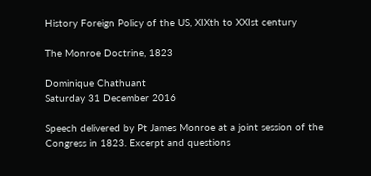History Foreign Policy of the US, XIXth to XXIst century

The Monroe Doctrine, 1823

Dominique Chathuant
Saturday 31 December 2016

Speech delivered by Pt James Monroe at a joint session of the Congress in 1823. Excerpt and questions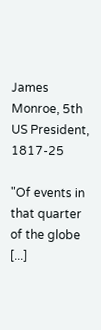James Monroe, 5th US President, 1817-25

"Of events in that quarter of the globe [...]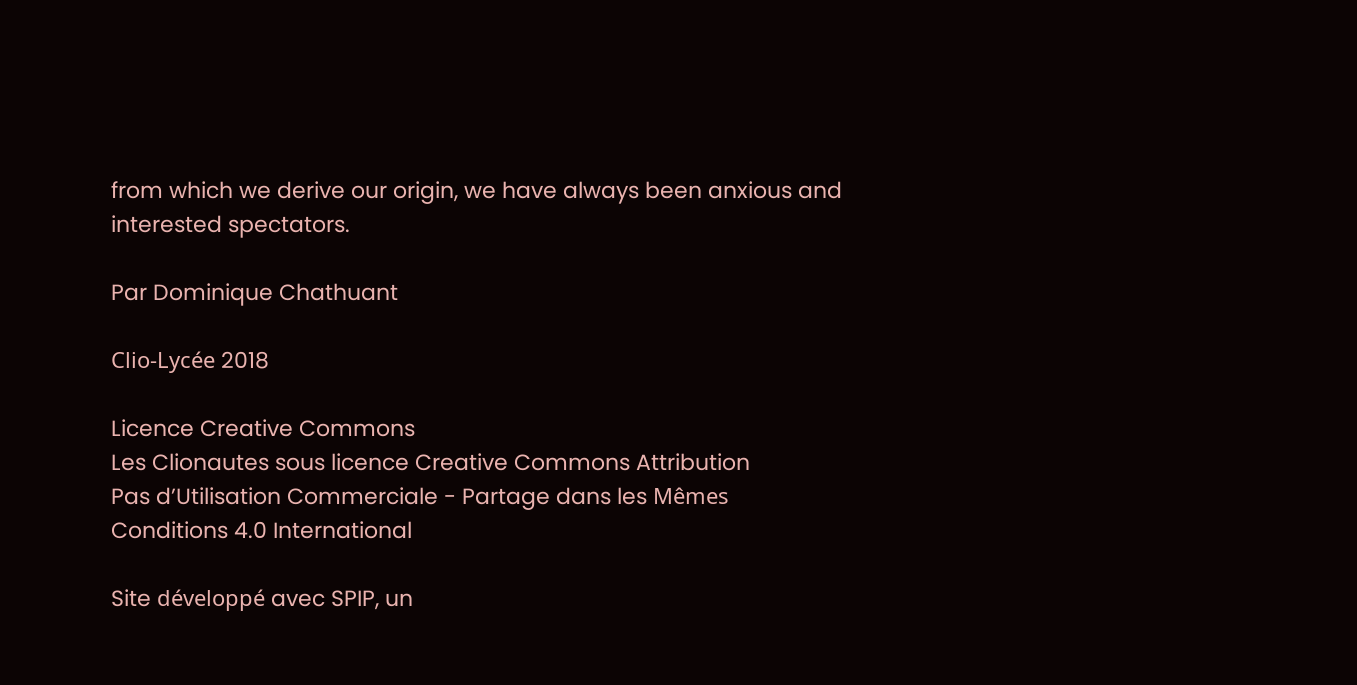from which we derive our origin, we have always been anxious and interested spectators.

Par Dominique Chathuant

Clio-Lycée 2018

Licence Creative Commons
Les Clionautes sous licence Creative Commons Attribution
Pas d’Utilisation Commerciale - Partage dans les Mêmes Conditions 4.0 International

Site développé avec SPIP, un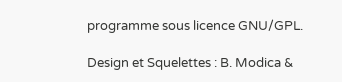programme sous licence GNU/GPL.

Design et Squelettes : B. Modica &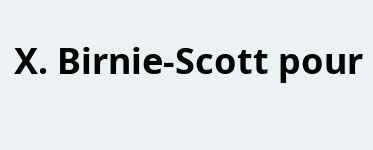X. Birnie-Scott pour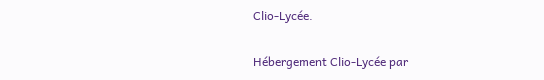Clio-Lycée.

Hébergement Clio-Lycée par